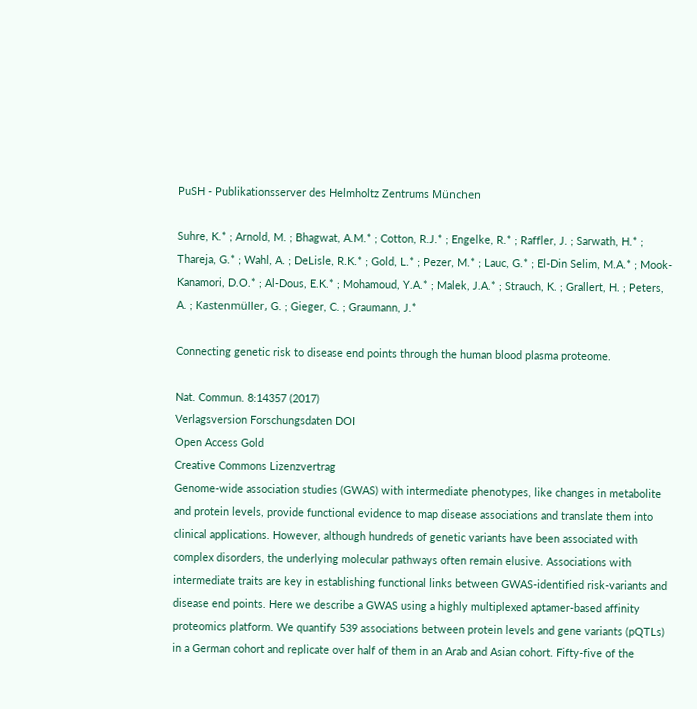PuSH - Publikationsserver des Helmholtz Zentrums München

Suhre, K.* ; Arnold, M. ; Bhagwat, A.M.* ; Cotton, R.J.* ; Engelke, R.* ; Raffler, J. ; Sarwath, H.* ; Thareja, G.* ; Wahl, A. ; DeLisle, R.K.* ; Gold, L.* ; Pezer, M.* ; Lauc, G.* ; El-Din Selim, M.A.* ; Mook-Kanamori, D.O.* ; Al-Dous, E.K.* ; Mohamoud, Y.A.* ; Malek, J.A.* ; Strauch, K. ; Grallert, H. ; Peters, A. ; Kastenmüller, G. ; Gieger, C. ; Graumann, J.*

Connecting genetic risk to disease end points through the human blood plasma proteome.

Nat. Commun. 8:14357 (2017)
Verlagsversion Forschungsdaten DOI
Open Access Gold
Creative Commons Lizenzvertrag
Genome-wide association studies (GWAS) with intermediate phenotypes, like changes in metabolite and protein levels, provide functional evidence to map disease associations and translate them into clinical applications. However, although hundreds of genetic variants have been associated with complex disorders, the underlying molecular pathways often remain elusive. Associations with intermediate traits are key in establishing functional links between GWAS-identified risk-variants and disease end points. Here we describe a GWAS using a highly multiplexed aptamer-based affinity proteomics platform. We quantify 539 associations between protein levels and gene variants (pQTLs) in a German cohort and replicate over half of them in an Arab and Asian cohort. Fifty-five of the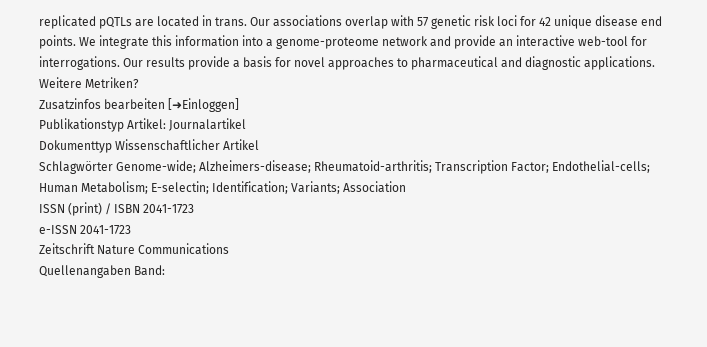replicated pQTLs are located in trans. Our associations overlap with 57 genetic risk loci for 42 unique disease end points. We integrate this information into a genome-proteome network and provide an interactive web-tool for interrogations. Our results provide a basis for novel approaches to pharmaceutical and diagnostic applications.
Weitere Metriken?
Zusatzinfos bearbeiten [➜Einloggen]
Publikationstyp Artikel: Journalartikel
Dokumenttyp Wissenschaftlicher Artikel
Schlagwörter Genome-wide; Alzheimers-disease; Rheumatoid-arthritis; Transcription Factor; Endothelial-cells; Human Metabolism; E-selectin; Identification; Variants; Association
ISSN (print) / ISBN 2041-1723
e-ISSN 2041-1723
Zeitschrift Nature Communications
Quellenangaben Band: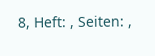8, Heft: , Seiten: ,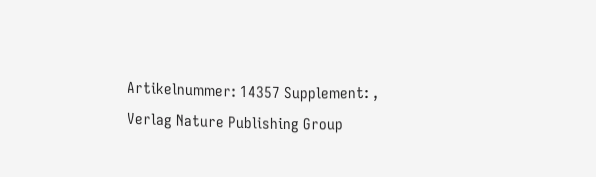Artikelnummer: 14357 Supplement: ,
Verlag Nature Publishing Group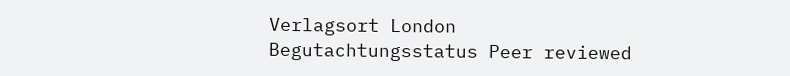Verlagsort London
Begutachtungsstatus Peer reviewed